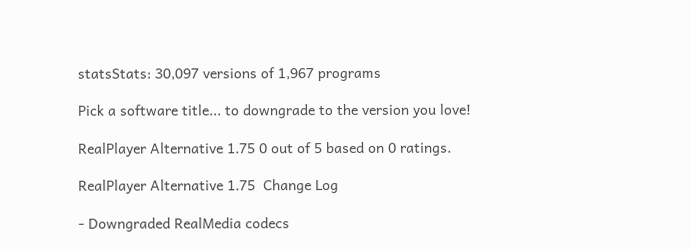statsStats: 30,097 versions of 1,967 programs

Pick a software title... to downgrade to the version you love!

RealPlayer Alternative 1.75 0 out of 5 based on 0 ratings.

RealPlayer Alternative 1.75  Change Log

- Downgraded RealMedia codecs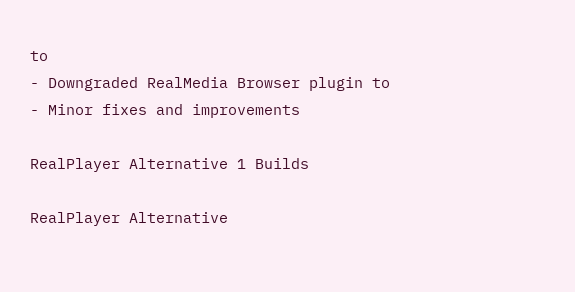to
- Downgraded RealMedia Browser plugin to
- Minor fixes and improvements

RealPlayer Alternative 1 Builds

RealPlayer Alternative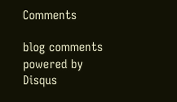Comments

blog comments powered by Disqus